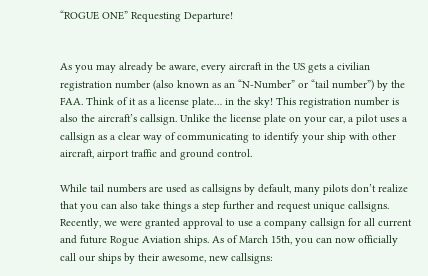“ROGUE ONE” Requesting Departure!


As you may already be aware, every aircraft in the US gets a civilian registration number (also known as an “N-Number” or “tail number”) by the FAA. Think of it as a license plate… in the sky! This registration number is also the aircraft’s callsign. Unlike the license plate on your car, a pilot uses a callsign as a clear way of communicating to identify your ship with other aircraft, airport traffic and ground control.

While tail numbers are used as callsigns by default, many pilots don’t realize that you can also take things a step further and request unique callsigns. Recently, we were granted approval to use a company callsign for all current and future Rogue Aviation ships. As of March 15th, you can now officially call our ships by their awesome, new callsigns: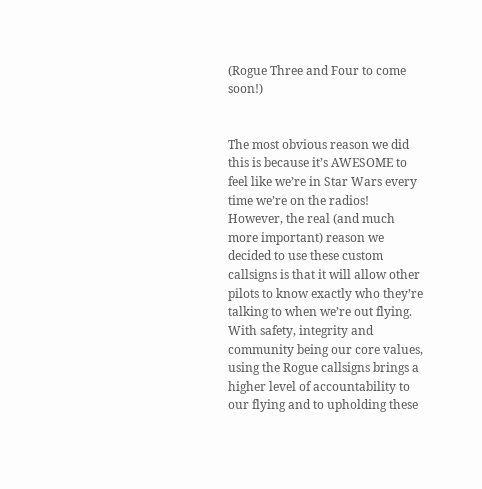(Rogue Three and Four to come soon!)


The most obvious reason we did this is because it’s AWESOME to feel like we’re in Star Wars every time we’re on the radios! However, the real (and much more important) reason we decided to use these custom callsigns is that it will allow other pilots to know exactly who they’re talking to when we’re out flying. With safety, integrity and community being our core values, using the Rogue callsigns brings a higher level of accountability to our flying and to upholding these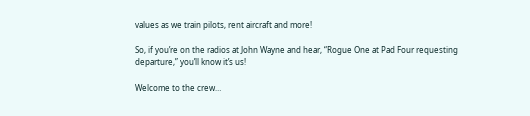values as we train pilots, rent aircraft and more!

So, if you’re on the radios at John Wayne and hear, “Rogue One at Pad Four requesting departure,” you’ll know it’s us!

Welcome to the crew…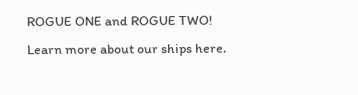ROGUE ONE and ROGUE TWO! Learn more about our ships here.